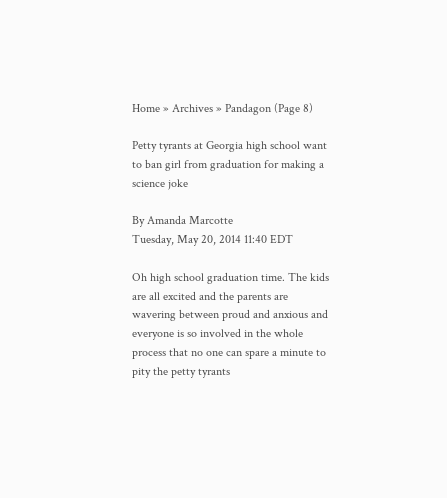Home » Archives » Pandagon (Page 8)

Petty tyrants at Georgia high school want to ban girl from graduation for making a science joke

By Amanda Marcotte
Tuesday, May 20, 2014 11:40 EDT

Oh high school graduation time. The kids are all excited and the parents are wavering between proud and anxious and everyone is so involved in the whole process that no one can spare a minute to pity the petty tyrants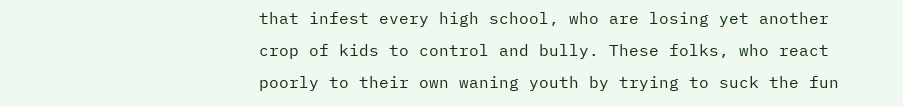that infest every high school, who are losing yet another crop of kids to control and bully. These folks, who react poorly to their own waning youth by trying to suck the fun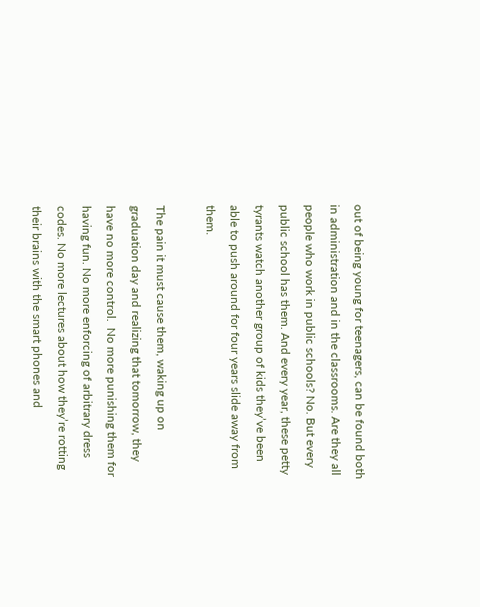out of being young for teenagers, can be found both in administration and in the classrooms. Are they all people who work in public schools? No. But every public school has them. And every year, these petty tyrants watch another group of kids they’ve been able to push around for four years slide away from them.

The pain it must cause them, waking up on graduation day and realizing that tomorrow, they have no more control.  No more punishing them for having fun. No more enforcing of arbitrary dress codes. No more lectures about how they’re rotting their brains with the smart phones and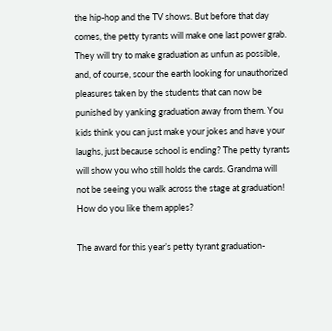the hip-hop and the TV shows. But before that day comes, the petty tyrants will make one last power grab. They will try to make graduation as unfun as possible, and, of course, scour the earth looking for unauthorized pleasures taken by the students that can now be punished by yanking graduation away from them. You kids think you can just make your jokes and have your laughs, just because school is ending? The petty tyrants will show you who still holds the cards. Grandma will not be seeing you walk across the stage at graduation! How do you like them apples?

The award for this year’s petty tyrant graduation-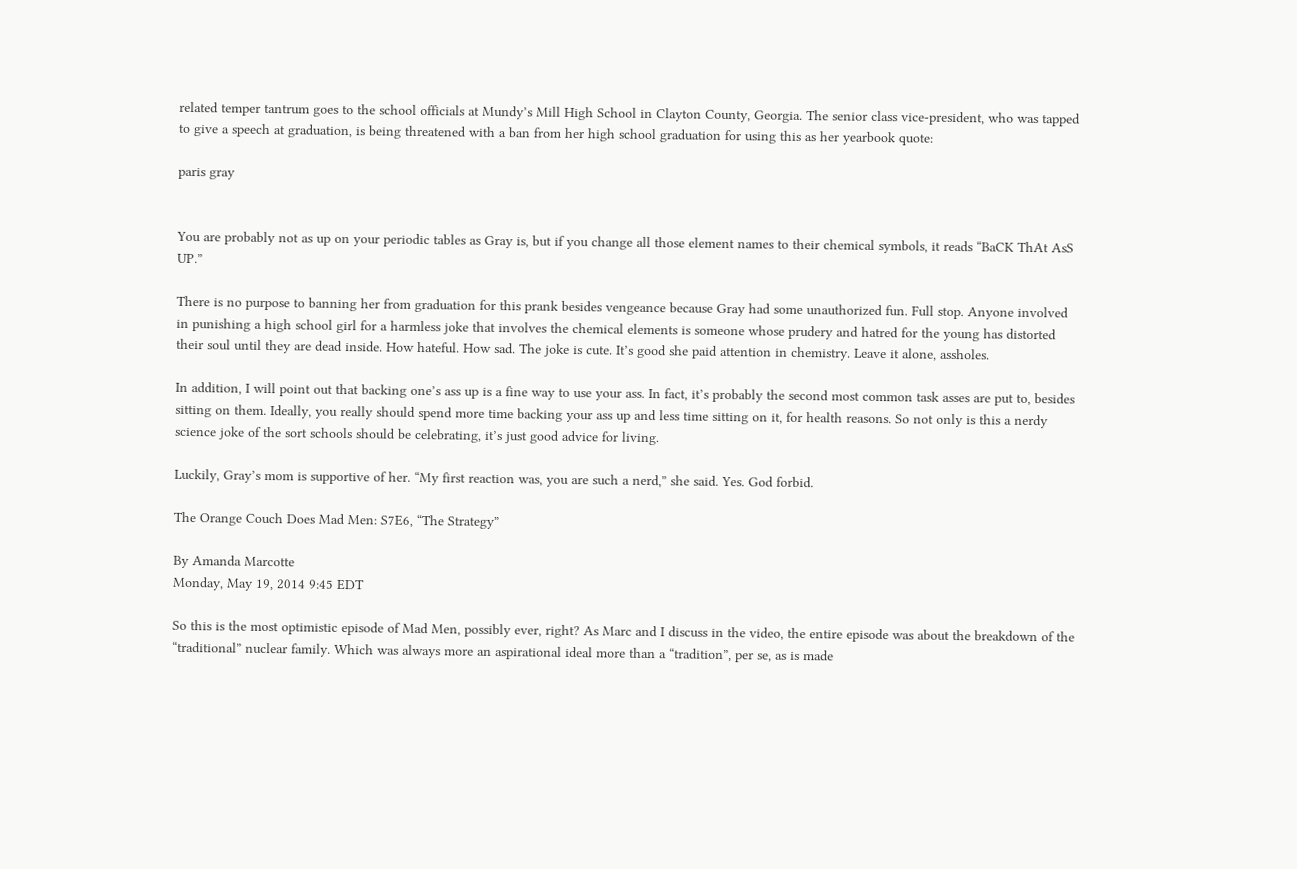related temper tantrum goes to the school officials at Mundy’s Mill High School in Clayton County, Georgia. The senior class vice-president, who was tapped to give a speech at graduation, is being threatened with a ban from her high school graduation for using this as her yearbook quote:

paris gray


You are probably not as up on your periodic tables as Gray is, but if you change all those element names to their chemical symbols, it reads “BaCK ThAt AsS UP.”

There is no purpose to banning her from graduation for this prank besides vengeance because Gray had some unauthorized fun. Full stop. Anyone involved in punishing a high school girl for a harmless joke that involves the chemical elements is someone whose prudery and hatred for the young has distorted their soul until they are dead inside. How hateful. How sad. The joke is cute. It’s good she paid attention in chemistry. Leave it alone, assholes.

In addition, I will point out that backing one’s ass up is a fine way to use your ass. In fact, it’s probably the second most common task asses are put to, besides sitting on them. Ideally, you really should spend more time backing your ass up and less time sitting on it, for health reasons. So not only is this a nerdy science joke of the sort schools should be celebrating, it’s just good advice for living.

Luckily, Gray’s mom is supportive of her. “My first reaction was, you are such a nerd,” she said. Yes. God forbid.

The Orange Couch Does Mad Men: S7E6, “The Strategy”

By Amanda Marcotte
Monday, May 19, 2014 9:45 EDT

So this is the most optimistic episode of Mad Men, possibly ever, right? As Marc and I discuss in the video, the entire episode was about the breakdown of the “traditional” nuclear family. Which was always more an aspirational ideal more than a “tradition”, per se, as is made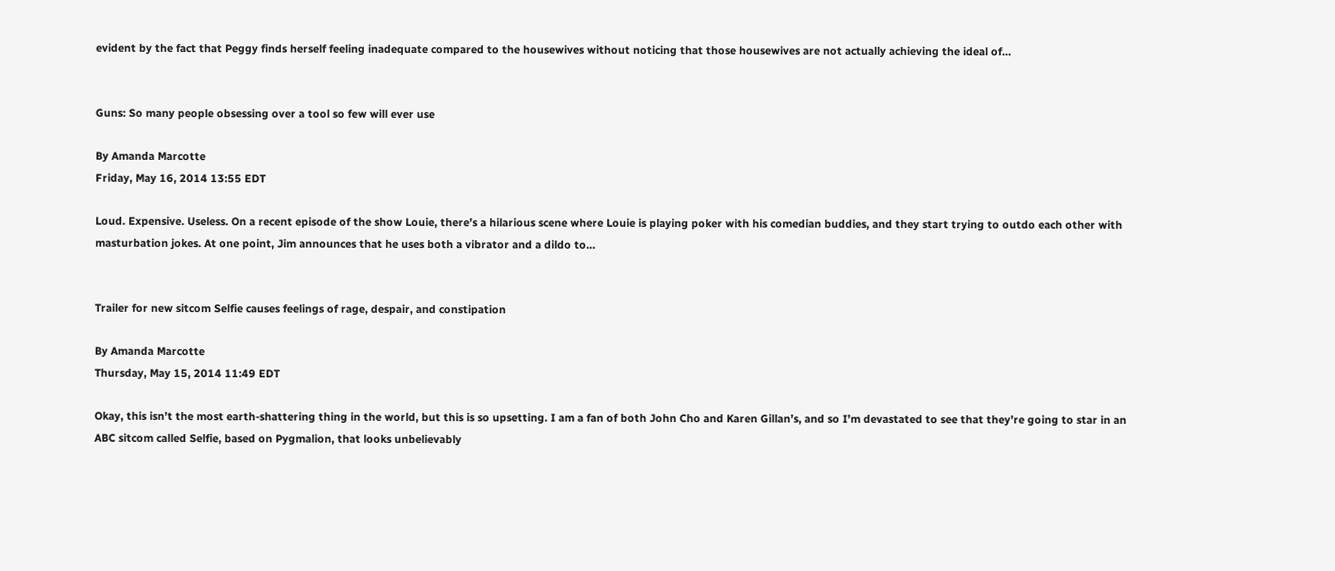evident by the fact that Peggy finds herself feeling inadequate compared to the housewives without noticing that those housewives are not actually achieving the ideal of…


Guns: So many people obsessing over a tool so few will ever use

By Amanda Marcotte
Friday, May 16, 2014 13:55 EDT

Loud. Expensive. Useless. On a recent episode of the show Louie, there’s a hilarious scene where Louie is playing poker with his comedian buddies, and they start trying to outdo each other with masturbation jokes. At one point, Jim announces that he uses both a vibrator and a dildo to…


Trailer for new sitcom Selfie causes feelings of rage, despair, and constipation

By Amanda Marcotte
Thursday, May 15, 2014 11:49 EDT

Okay, this isn’t the most earth-shattering thing in the world, but this is so upsetting. I am a fan of both John Cho and Karen Gillan’s, and so I’m devastated to see that they’re going to star in an ABC sitcom called Selfie, based on Pygmalion, that looks unbelievably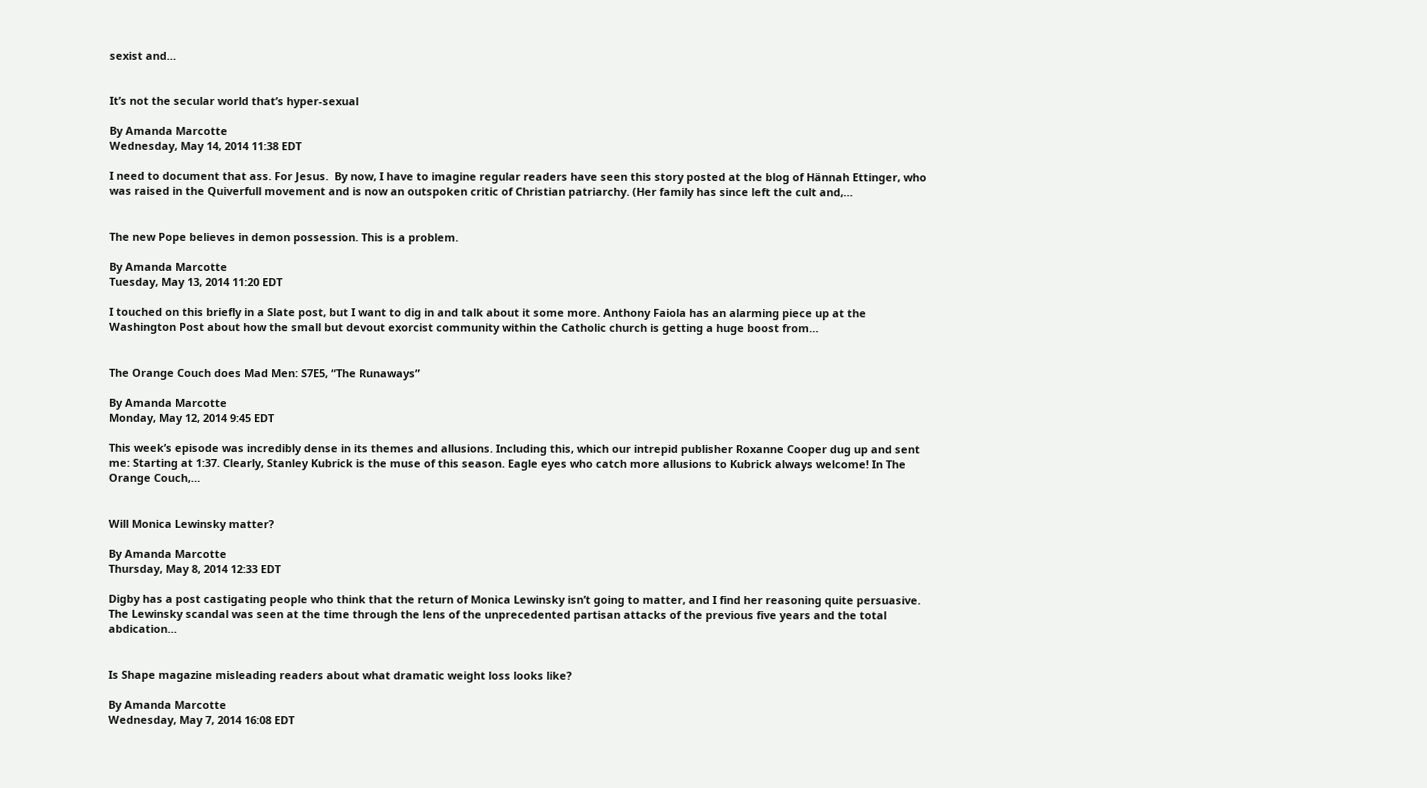sexist and…


It’s not the secular world that’s hyper-sexual

By Amanda Marcotte
Wednesday, May 14, 2014 11:38 EDT

I need to document that ass. For Jesus.  By now, I have to imagine regular readers have seen this story posted at the blog of Hännah Ettinger, who was raised in the Quiverfull movement and is now an outspoken critic of Christian patriarchy. (Her family has since left the cult and,…


The new Pope believes in demon possession. This is a problem.

By Amanda Marcotte
Tuesday, May 13, 2014 11:20 EDT

I touched on this briefly in a Slate post, but I want to dig in and talk about it some more. Anthony Faiola has an alarming piece up at the Washington Post about how the small but devout exorcist community within the Catholic church is getting a huge boost from…


The Orange Couch does Mad Men: S7E5, “The Runaways”

By Amanda Marcotte
Monday, May 12, 2014 9:45 EDT

This week’s episode was incredibly dense in its themes and allusions. Including this, which our intrepid publisher Roxanne Cooper dug up and sent me: Starting at 1:37. Clearly, Stanley Kubrick is the muse of this season. Eagle eyes who catch more allusions to Kubrick always welcome! In The Orange Couch,…


Will Monica Lewinsky matter?

By Amanda Marcotte
Thursday, May 8, 2014 12:33 EDT

Digby has a post castigating people who think that the return of Monica Lewinsky isn’t going to matter, and I find her reasoning quite persuasive. The Lewinsky scandal was seen at the time through the lens of the unprecedented partisan attacks of the previous five years and the total abdication…


Is Shape magazine misleading readers about what dramatic weight loss looks like?

By Amanda Marcotte
Wednesday, May 7, 2014 16:08 EDT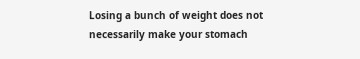Losing a bunch of weight does not necessarily make your stomach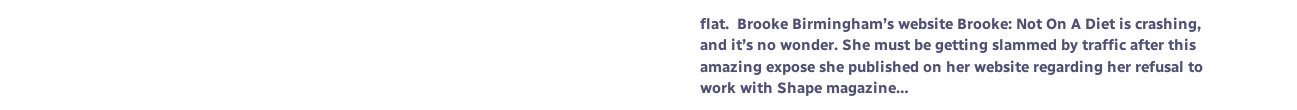flat.  Brooke Birmingham’s website Brooke: Not On A Diet is crashing, and it’s no wonder. She must be getting slammed by traffic after this amazing expose she published on her website regarding her refusal to work with Shape magazine…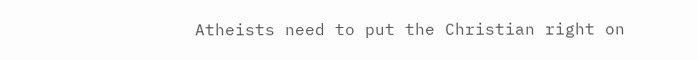Atheists need to put the Christian right on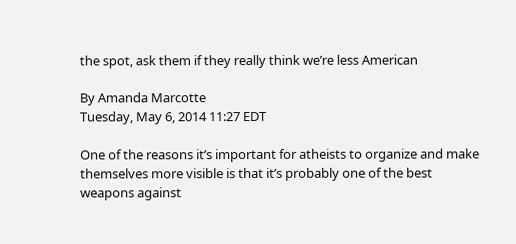the spot, ask them if they really think we’re less American

By Amanda Marcotte
Tuesday, May 6, 2014 11:27 EDT

One of the reasons it’s important for atheists to organize and make themselves more visible is that it’s probably one of the best weapons against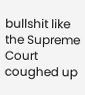bullshit like the Supreme Court coughed up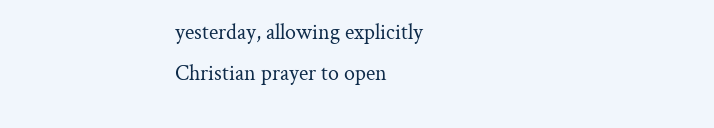yesterday, allowing explicitly Christian prayer to open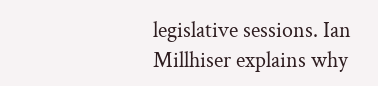legislative sessions. Ian Millhiser explains why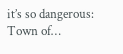it’s so dangerous: Town of…